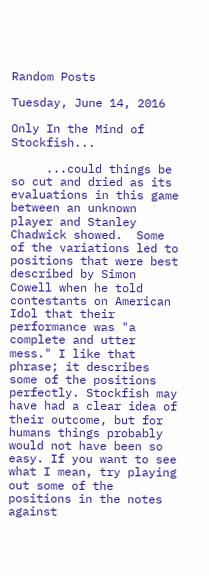Random Posts

Tuesday, June 14, 2016

Only In the Mind of Stockfish...

     ...could things be so cut and dried as its evaluations in this game between an unknown player and Stanley Chadwick showed.  Some of the variations led to positions that were best described by Simon Cowell when he told contestants on American Idol that their performance was "a complete and utter mess." I like that phrase; it describes some of the positions perfectly. Stockfish may have had a clear idea of their outcome, but for humans things probably would not have been so easy. If you want to see what I mean, try playing out some of the positions in the notes against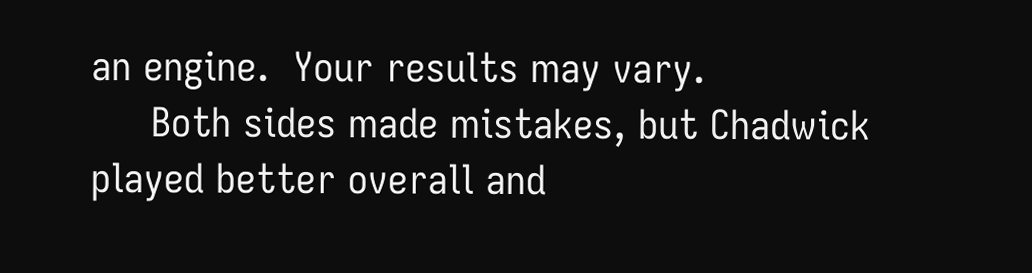an engine.  Your results may vary.
     Both sides made mistakes, but Chadwick played better overall and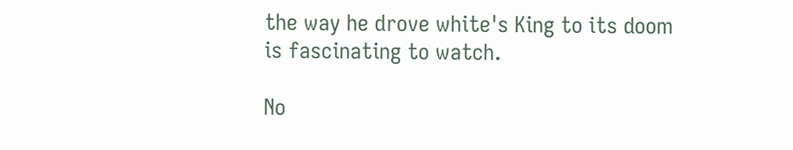the way he drove white's King to its doom is fascinating to watch.

No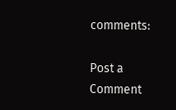comments:

Post a Comment